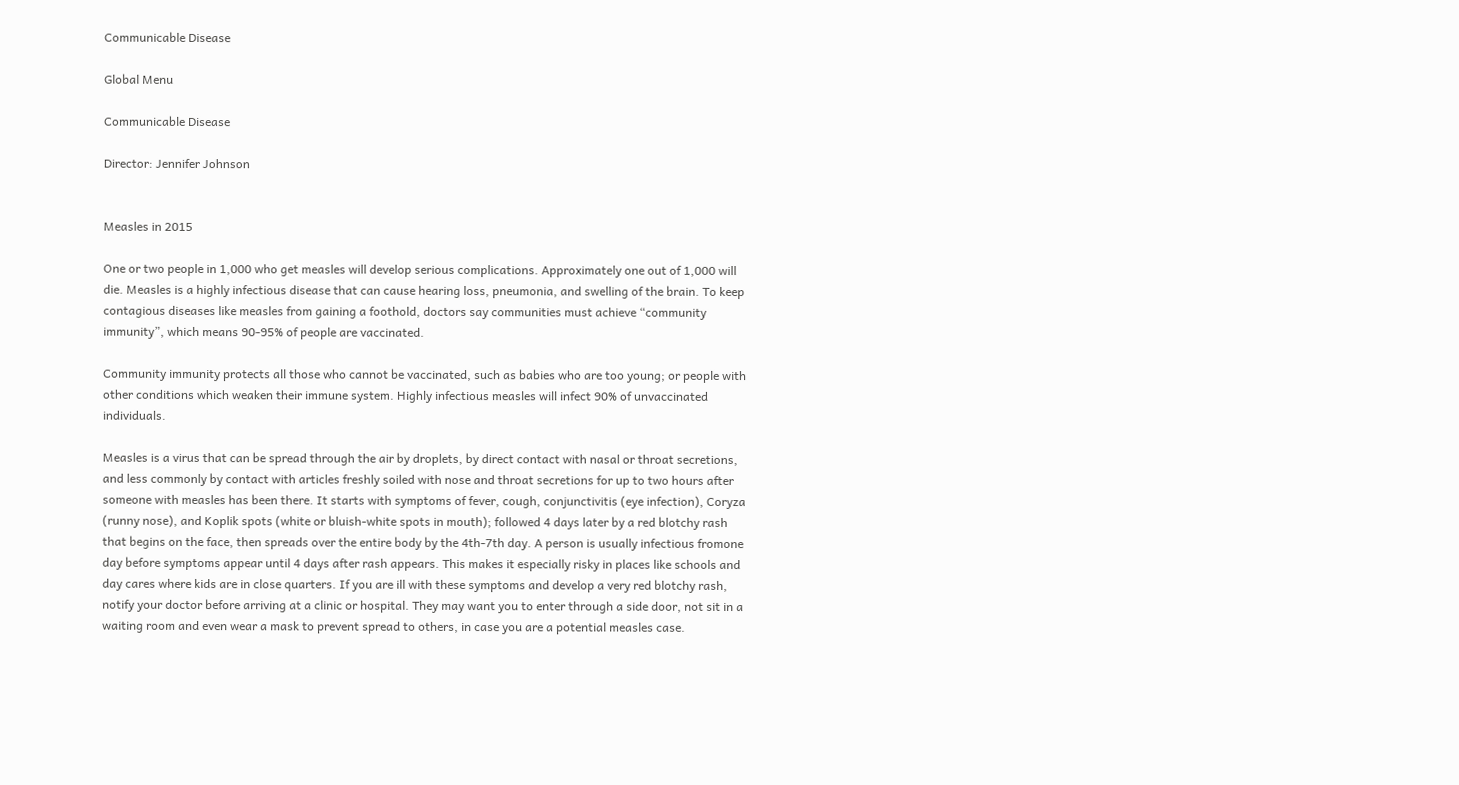Communicable Disease

Global Menu

Communicable Disease

Director: Jennifer Johnson


Measles in 2015

One or two people in 1,000 who get measles will develop serious complications. Approximately one out of 1,000 will die. Measles is a highly infectious disease that can cause hearing loss, pneumonia, and swelling of the brain. To keep contagious diseases like measles from gaining a foothold, doctors say communities must achieve “community immunity”, which means 90-95% of people are vaccinated.

Community immunity protects all those who cannot be vaccinated, such as babies who are too young; or people with other conditions which weaken their immune system. Highly infectious measles will infect 90% of unvaccinated individuals.

Measles is a virus that can be spread through the air by droplets, by direct contact with nasal or throat secretions, and less commonly by contact with articles freshly soiled with nose and throat secretions for up to two hours after someone with measles has been there. It starts with symptoms of fever, cough, conjunctivitis (eye infection), Coryza (runny nose), and Koplik spots (white or bluish-white spots in mouth); followed 4 days later by a red blotchy rash that begins on the face, then spreads over the entire body by the 4th-7th day. A person is usually infectious fromone day before symptoms appear until 4 days after rash appears. This makes it especially risky in places like schools and day cares where kids are in close quarters. If you are ill with these symptoms and develop a very red blotchy rash, notify your doctor before arriving at a clinic or hospital. They may want you to enter through a side door, not sit in a waiting room and even wear a mask to prevent spread to others, in case you are a potential measles case.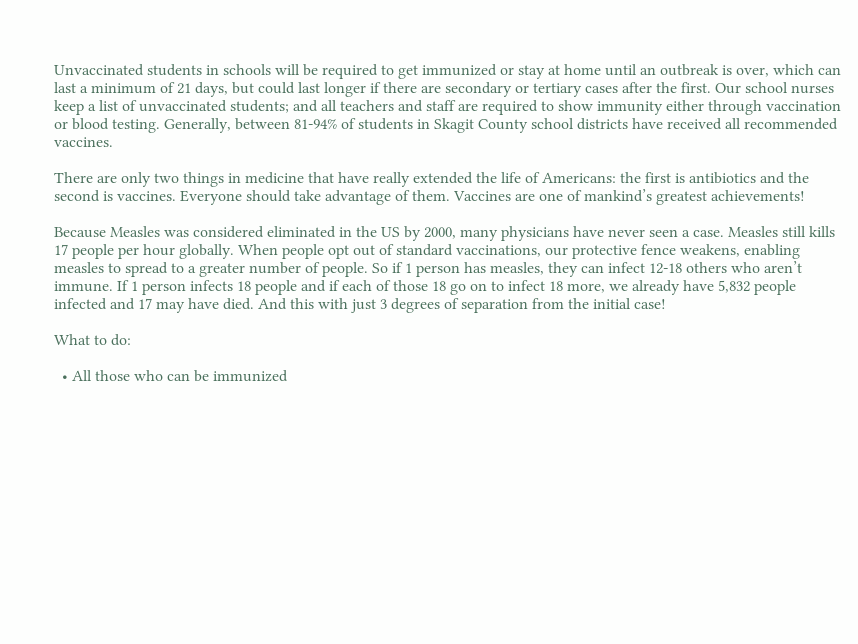Unvaccinated students in schools will be required to get immunized or stay at home until an outbreak is over, which can last a minimum of 21 days, but could last longer if there are secondary or tertiary cases after the first. Our school nurses keep a list of unvaccinated students; and all teachers and staff are required to show immunity either through vaccination or blood testing. Generally, between 81-94% of students in Skagit County school districts have received all recommended vaccines.

There are only two things in medicine that have really extended the life of Americans: the first is antibiotics and the second is vaccines. Everyone should take advantage of them. Vaccines are one of mankind’s greatest achievements!

Because Measles was considered eliminated in the US by 2000, many physicians have never seen a case. Measles still kills 17 people per hour globally. When people opt out of standard vaccinations, our protective fence weakens, enabling measles to spread to a greater number of people. So if 1 person has measles, they can infect 12-18 others who aren’t immune. If 1 person infects 18 people and if each of those 18 go on to infect 18 more, we already have 5,832 people infected and 17 may have died. And this with just 3 degrees of separation from the initial case!

What to do:

  • All those who can be immunized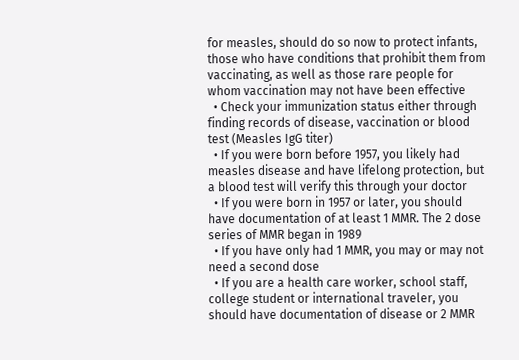for measles, should do so now to protect infants, those who have conditions that prohibit them from vaccinating, as well as those rare people for whom vaccination may not have been effective
  • Check your immunization status either through finding records of disease, vaccination or blood test (Measles IgG titer)
  • If you were born before 1957, you likely had measles disease and have lifelong protection, but a blood test will verify this through your doctor
  • If you were born in 1957 or later, you should have documentation of at least 1 MMR. The 2 dose series of MMR began in 1989
  • If you have only had 1 MMR, you may or may not need a second dose
  • If you are a health care worker, school staff, college student or international traveler, you should have documentation of disease or 2 MMR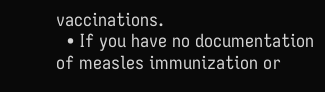vaccinations.
  • If you have no documentation of measles immunization or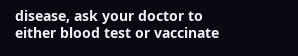disease, ask your doctor to either blood test or vaccinate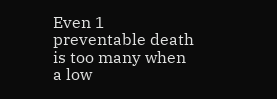Even 1 preventable death is too many when a low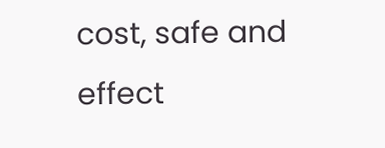cost, safe and effect